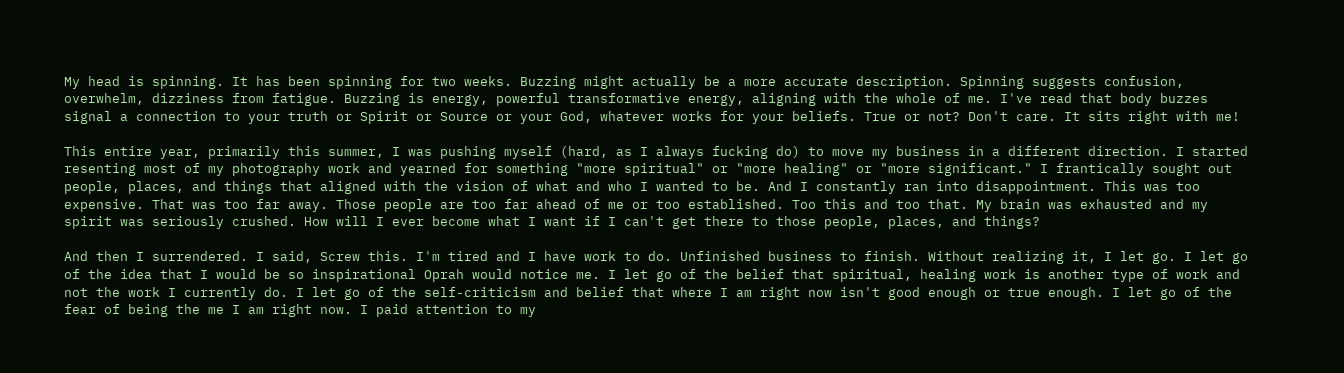My head is spinning. It has been spinning for two weeks. Buzzing might actually be a more accurate description. Spinning suggests confusion, overwhelm, dizziness from fatigue. Buzzing is energy, powerful transformative energy, aligning with the whole of me. I've read that body buzzes signal a connection to your truth or Spirit or Source or your God, whatever works for your beliefs. True or not? Don't care. It sits right with me!

This entire year, primarily this summer, I was pushing myself (hard, as I always fucking do) to move my business in a different direction. I started resenting most of my photography work and yearned for something "more spiritual" or "more healing" or "more significant." I frantically sought out people, places, and things that aligned with the vision of what and who I wanted to be. And I constantly ran into disappointment. This was too expensive. That was too far away. Those people are too far ahead of me or too established. Too this and too that. My brain was exhausted and my spirit was seriously crushed. How will I ever become what I want if I can't get there to those people, places, and things?

And then I surrendered. I said, Screw this. I'm tired and I have work to do. Unfinished business to finish. Without realizing it, I let go. I let go of the idea that I would be so inspirational Oprah would notice me. I let go of the belief that spiritual, healing work is another type of work and not the work I currently do. I let go of the self-criticism and belief that where I am right now isn't good enough or true enough. I let go of the fear of being the me I am right now. I paid attention to my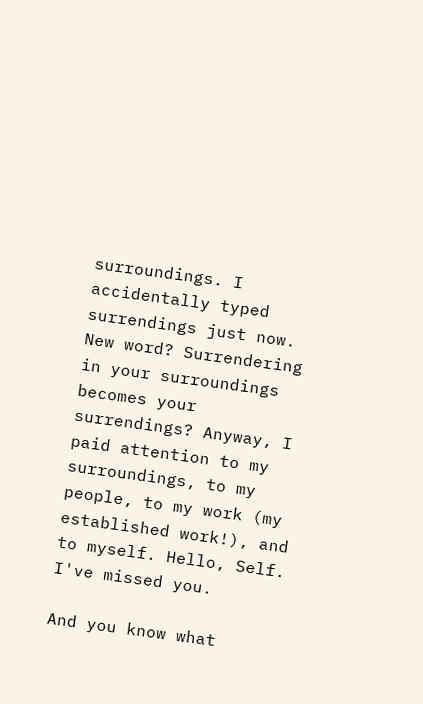surroundings. I accidentally typed surrendings just now. New word? Surrendering in your surroundings becomes your surrendings? Anyway, I paid attention to my surroundings, to my people, to my work (my established work!), and to myself. Hello, Self. I've missed you.

And you know what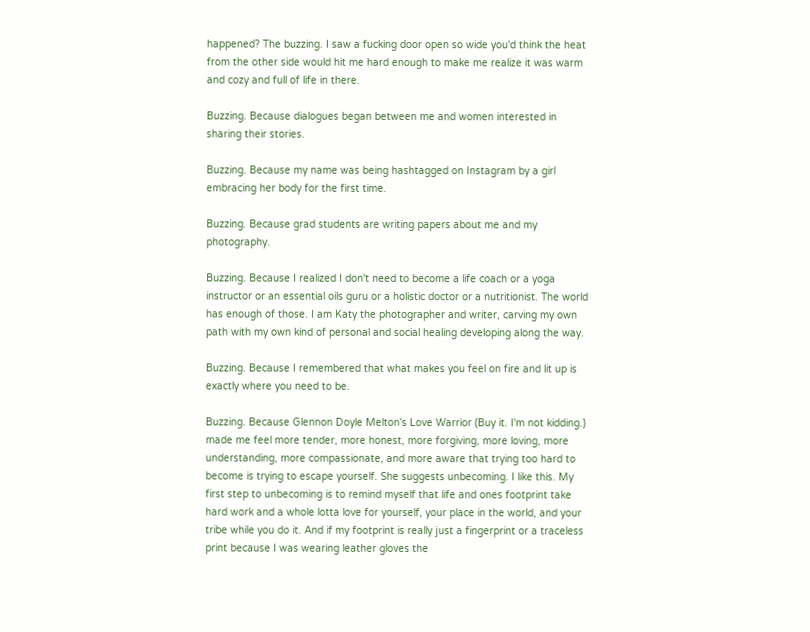happened? The buzzing. I saw a fucking door open so wide you'd think the heat from the other side would hit me hard enough to make me realize it was warm and cozy and full of life in there.

Buzzing. Because dialogues began between me and women interested in sharing their stories.

Buzzing. Because my name was being hashtagged on Instagram by a girl embracing her body for the first time.

Buzzing. Because grad students are writing papers about me and my photography.

Buzzing. Because I realized I don't need to become a life coach or a yoga instructor or an essential oils guru or a holistic doctor or a nutritionist. The world has enough of those. I am Katy the photographer and writer, carving my own path with my own kind of personal and social healing developing along the way.

Buzzing. Because I remembered that what makes you feel on fire and lit up is exactly where you need to be.

Buzzing. Because Glennon Doyle Melton's Love Warrior (Buy it. I'm not kidding.) made me feel more tender, more honest, more forgiving, more loving, more understanding, more compassionate, and more aware that trying too hard to become is trying to escape yourself. She suggests unbecoming. I like this. My first step to unbecoming is to remind myself that life and ones footprint take hard work and a whole lotta love for yourself, your place in the world, and your tribe while you do it. And if my footprint is really just a fingerprint or a traceless print because I was wearing leather gloves the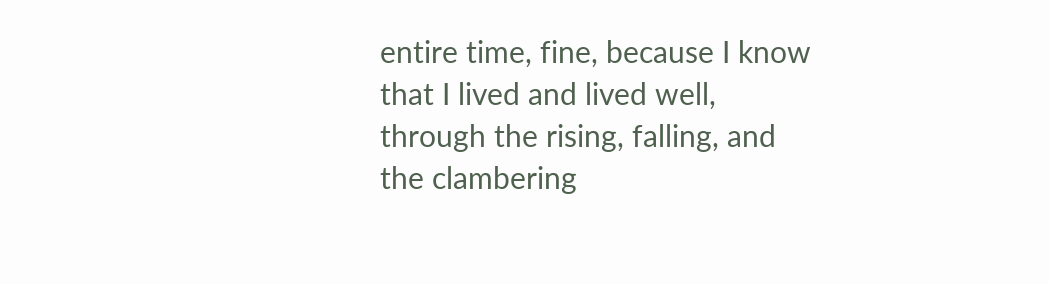entire time, fine, because I know that I lived and lived well, through the rising, falling, and the clambering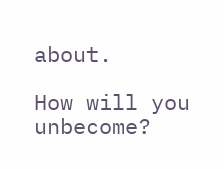about.

How will you unbecome?